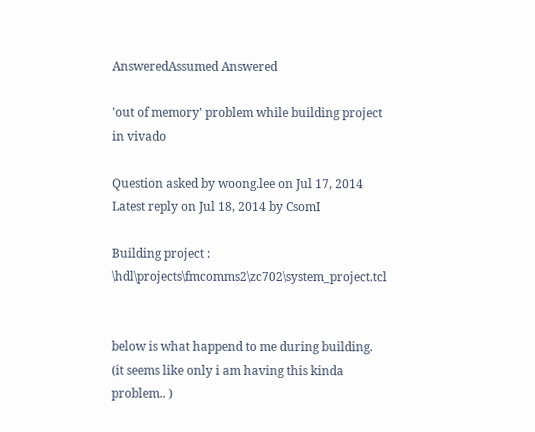AnsweredAssumed Answered

'out of memory' problem while building project in vivado

Question asked by woong.lee on Jul 17, 2014
Latest reply on Jul 18, 2014 by CsomI

Building project : \hdl\projects\fmcomms2\zc702\system_project.tcl


below is what happend to me during building. (it seems like only i am having this kinda problem.. )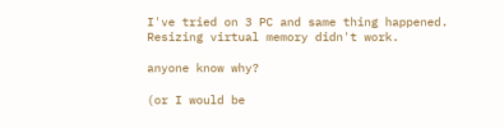I've tried on 3 PC and same thing happened. Resizing virtual memory didn't work.

anyone know why?

(or I would be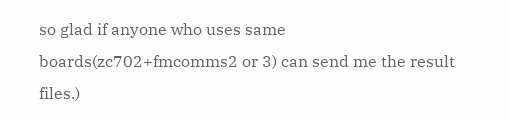so glad if anyone who uses same boards(zc702+fmcomms2 or 3) can send me the result files.)